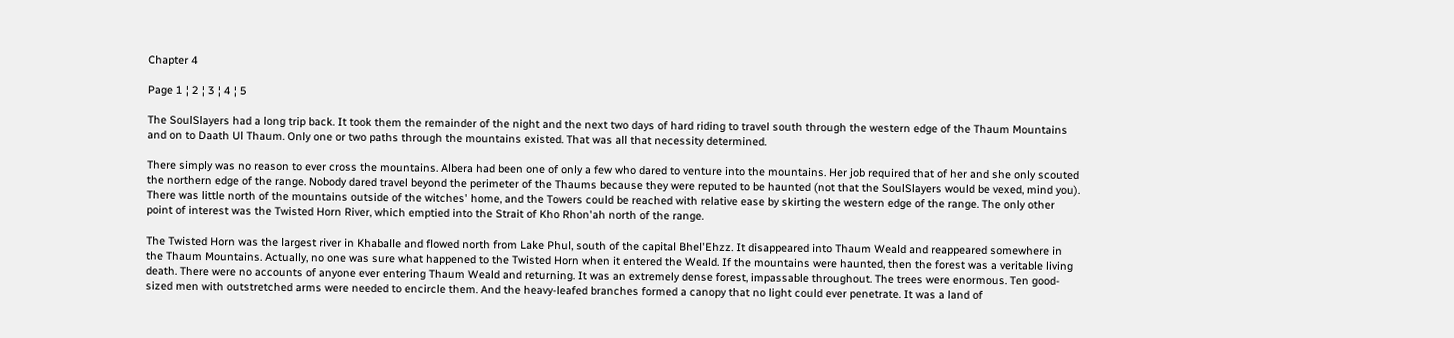Chapter 4

Page 1 ¦ 2 ¦ 3 ¦ 4 ¦ 5

The SoulSlayers had a long trip back. It took them the remainder of the night and the next two days of hard riding to travel south through the western edge of the Thaum Mountains and on to Daath Ul Thaum. Only one or two paths through the mountains existed. That was all that necessity determined.

There simply was no reason to ever cross the mountains. Albera had been one of only a few who dared to venture into the mountains. Her job required that of her and she only scouted the northern edge of the range. Nobody dared travel beyond the perimeter of the Thaums because they were reputed to be haunted (not that the SoulSlayers would be vexed, mind you). There was little north of the mountains outside of the witches' home, and the Towers could be reached with relative ease by skirting the western edge of the range. The only other point of interest was the Twisted Horn River, which emptied into the Strait of Kho Rhon'ah north of the range.

The Twisted Horn was the largest river in Khaballe and flowed north from Lake Phul, south of the capital Bhel'Ehzz. It disappeared into Thaum Weald and reappeared somewhere in the Thaum Mountains. Actually, no one was sure what happened to the Twisted Horn when it entered the Weald. If the mountains were haunted, then the forest was a veritable living death. There were no accounts of anyone ever entering Thaum Weald and returning. It was an extremely dense forest, impassable throughout. The trees were enormous. Ten good-sized men with outstretched arms were needed to encircle them. And the heavy-leafed branches formed a canopy that no light could ever penetrate. It was a land of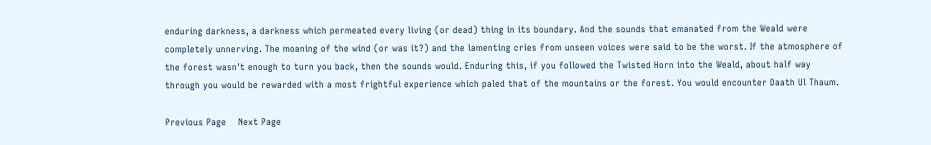enduring darkness, a darkness which permeated every living (or dead) thing in its boundary. And the sounds that emanated from the Weald were completely unnerving. The moaning of the wind (or was it?) and the lamenting cries from unseen voices were said to be the worst. If the atmosphere of the forest wasn't enough to turn you back, then the sounds would. Enduring this, if you followed the Twisted Horn into the Weald, about half way through you would be rewarded with a most frightful experience which paled that of the mountains or the forest. You would encounter Daath Ul Thaum.

Previous Page    Next Page